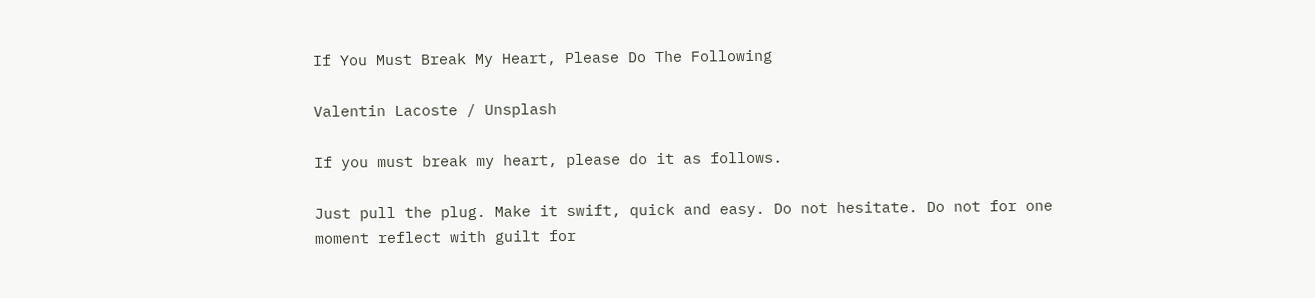If You Must Break My Heart, Please Do The Following

Valentin Lacoste / Unsplash

If you must break my heart, please do it as follows.

Just pull the plug. Make it swift, quick and easy. Do not hesitate. Do not for one moment reflect with guilt for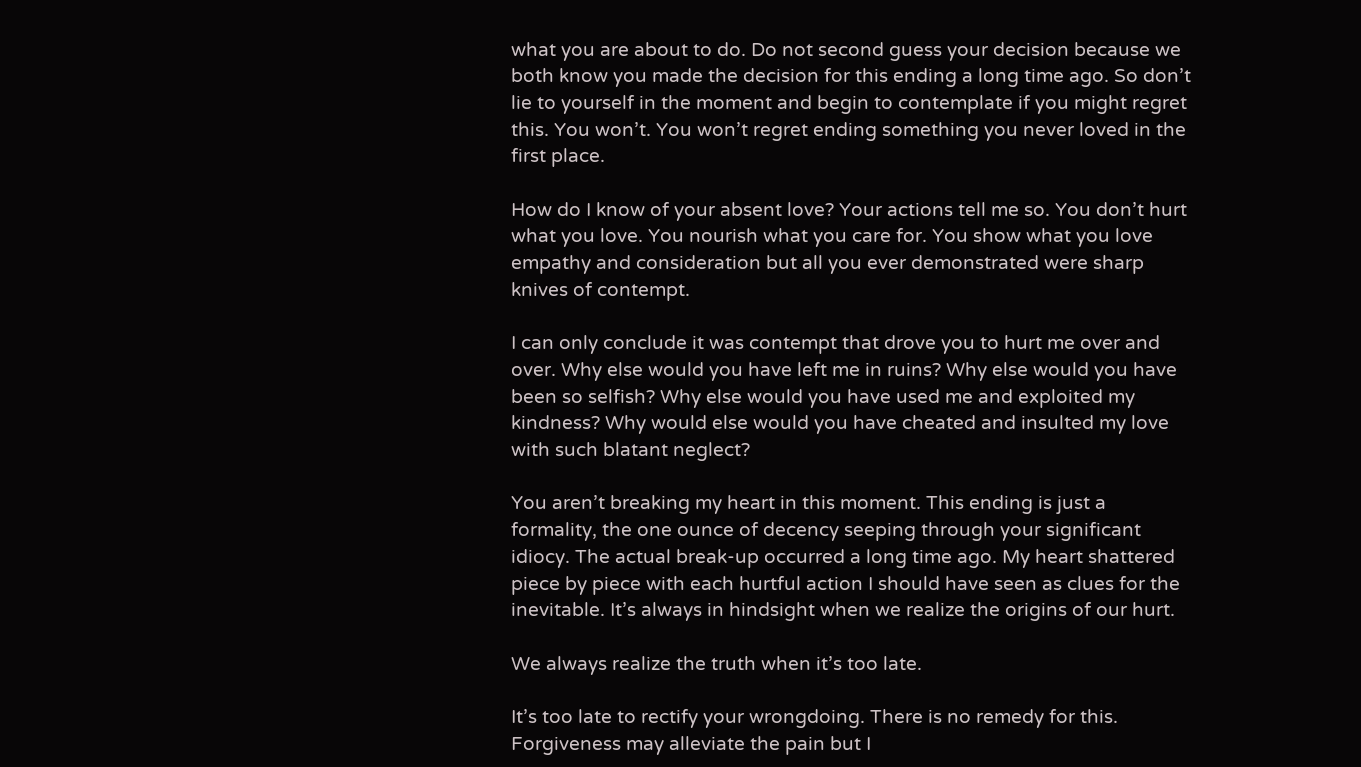what you are about to do. Do not second guess your decision because we both know you made the decision for this ending a long time ago. So don’t lie to yourself in the moment and begin to contemplate if you might regret this. You won’t. You won’t regret ending something you never loved in the first place.

How do I know of your absent love? Your actions tell me so. You don’t hurt what you love. You nourish what you care for. You show what you love empathy and consideration but all you ever demonstrated were sharp knives of contempt.

I can only conclude it was contempt that drove you to hurt me over and over. Why else would you have left me in ruins? Why else would you have been so selfish? Why else would you have used me and exploited my kindness? Why would else would you have cheated and insulted my love with such blatant neglect?

You aren’t breaking my heart in this moment. This ending is just a formality, the one ounce of decency seeping through your significant idiocy. The actual break-up occurred a long time ago. My heart shattered piece by piece with each hurtful action I should have seen as clues for the inevitable. It’s always in hindsight when we realize the origins of our hurt.

We always realize the truth when it’s too late.

It’s too late to rectify your wrongdoing. There is no remedy for this. Forgiveness may alleviate the pain but I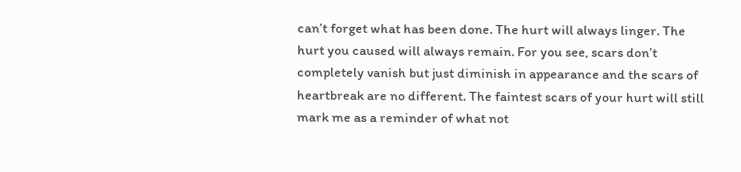can’t forget what has been done. The hurt will always linger. The hurt you caused will always remain. For you see, scars don’t completely vanish but just diminish in appearance and the scars of heartbreak are no different. The faintest scars of your hurt will still mark me as a reminder of what not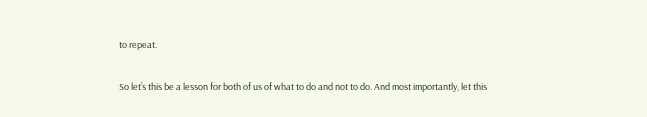to repeat.

So let’s this be a lesson for both of us of what to do and not to do. And most importantly, let this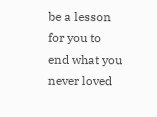be a lesson for you to end what you never loved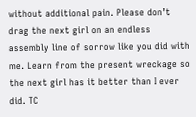without additional pain. Please don’t drag the next girl on an endless assembly line of sorrow like you did with me. Learn from the present wreckage so the next girl has it better than I ever did. TC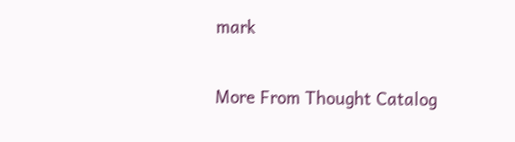mark


More From Thought Catalog